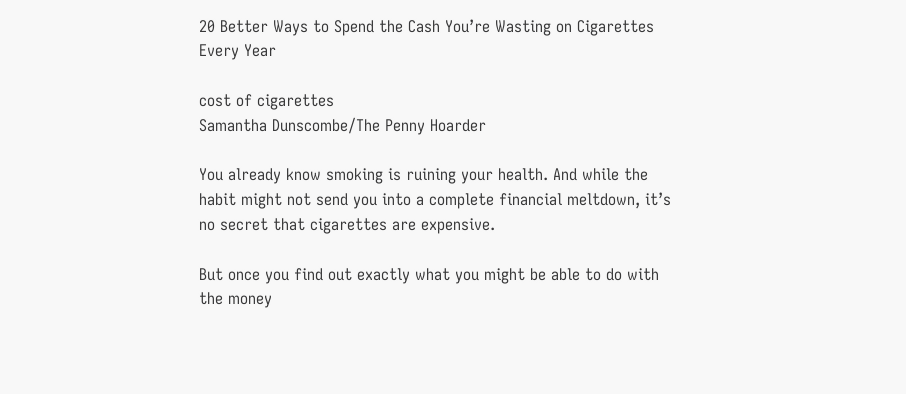20 Better Ways to Spend the Cash You’re Wasting on Cigarettes Every Year

cost of cigarettes
Samantha Dunscombe/The Penny Hoarder

You already know smoking is ruining your health. And while the habit might not send you into a complete financial meltdown, it’s no secret that cigarettes are expensive.

But once you find out exactly what you might be able to do with the money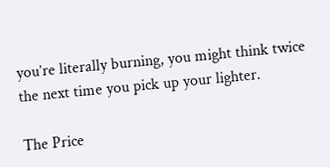you’re literally burning, you might think twice the next time you pick up your lighter.

The Price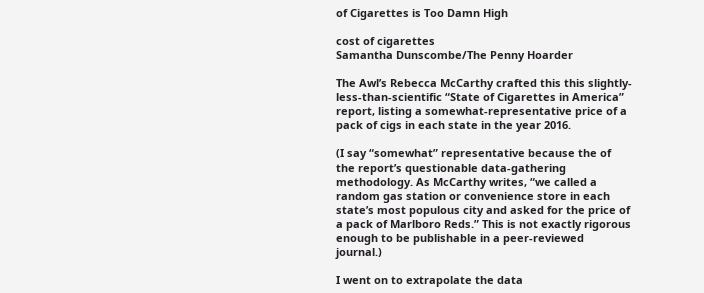of Cigarettes is Too Damn High

cost of cigarettes
Samantha Dunscombe/The Penny Hoarder

The Awl’s Rebecca McCarthy crafted this this slightly-less-than-scientific “State of Cigarettes in America” report, listing a somewhat-representative price of a pack of cigs in each state in the year 2016.

(I say “somewhat” representative because the of the report’s questionable data-gathering methodology. As McCarthy writes, “we called a random gas station or convenience store in each state’s most populous city and asked for the price of a pack of Marlboro Reds.” This is not exactly rigorous enough to be publishable in a peer-reviewed journal.)

I went on to extrapolate the data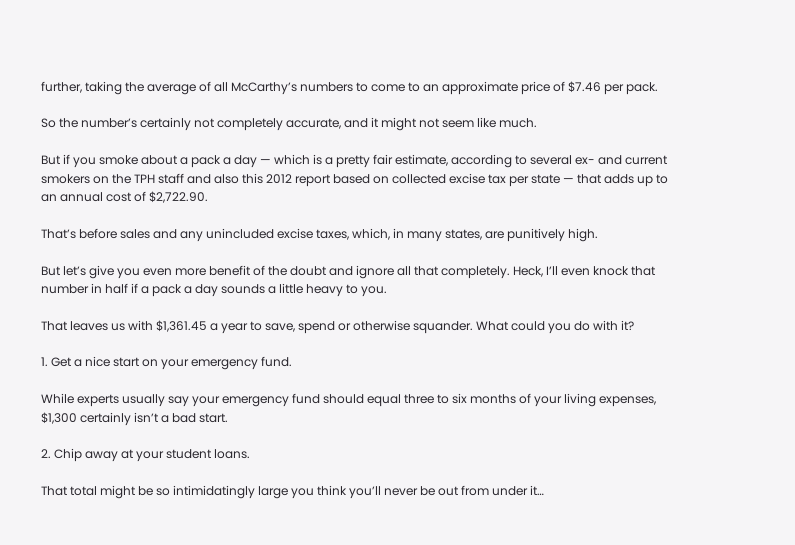further, taking the average of all McCarthy’s numbers to come to an approximate price of $7.46 per pack.

So the number’s certainly not completely accurate, and it might not seem like much.

But if you smoke about a pack a day — which is a pretty fair estimate, according to several ex- and current smokers on the TPH staff and also this 2012 report based on collected excise tax per state — that adds up to an annual cost of $2,722.90.

That’s before sales and any unincluded excise taxes, which, in many states, are punitively high.

But let’s give you even more benefit of the doubt and ignore all that completely. Heck, I’ll even knock that number in half if a pack a day sounds a little heavy to you.

That leaves us with $1,361.45 a year to save, spend or otherwise squander. What could you do with it?

1. Get a nice start on your emergency fund.

While experts usually say your emergency fund should equal three to six months of your living expenses, $1,300 certainly isn’t a bad start.

2. Chip away at your student loans.

That total might be so intimidatingly large you think you’ll never be out from under it…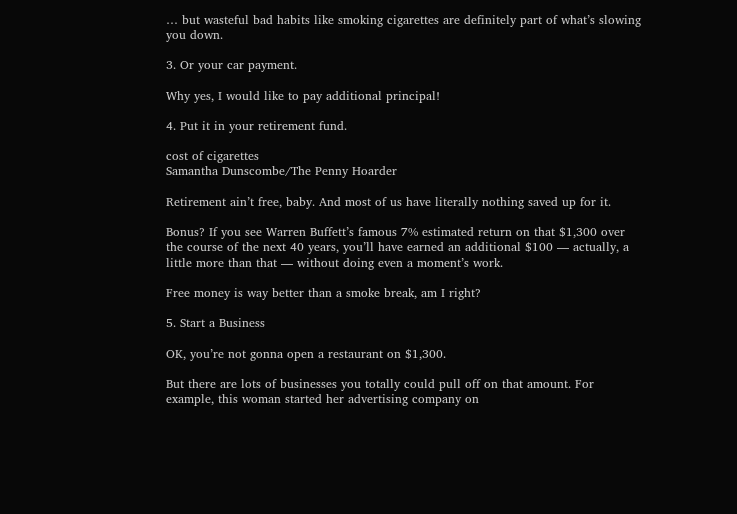… but wasteful bad habits like smoking cigarettes are definitely part of what’s slowing you down.

3. Or your car payment.

Why yes, I would like to pay additional principal!

4. Put it in your retirement fund.

cost of cigarettes
Samantha Dunscombe/The Penny Hoarder

Retirement ain’t free, baby. And most of us have literally nothing saved up for it.

Bonus? If you see Warren Buffett’s famous 7% estimated return on that $1,300 over the course of the next 40 years, you’ll have earned an additional $100 — actually, a little more than that — without doing even a moment’s work.

Free money is way better than a smoke break, am I right?

5. Start a Business

OK, you’re not gonna open a restaurant on $1,300.

But there are lots of businesses you totally could pull off on that amount. For example, this woman started her advertising company on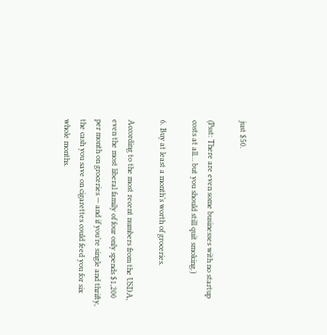just $50.

(Psst: There are even some businesses with no startup costs at all… but you should still quit smoking.)

6. Buy at least a month’s worth of groceries.

According to the most recent numbers from the USDA, even the most liberal family of four only spends $1,200 per month on groceries — and if you’re single and thrifty, the cash you save on cigarettes could feed you for six whole months.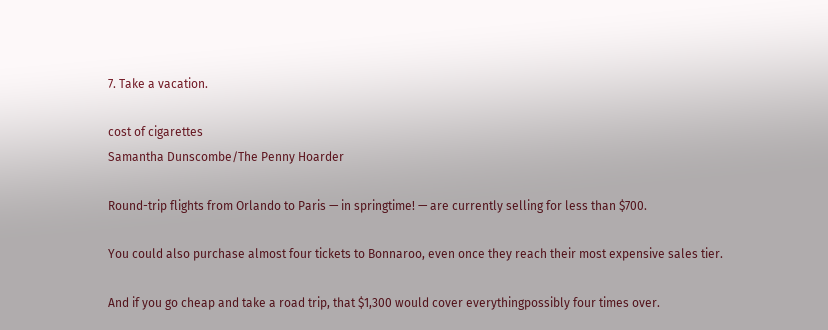7. Take a vacation.

cost of cigarettes
Samantha Dunscombe/The Penny Hoarder

Round-trip flights from Orlando to Paris — in springtime! — are currently selling for less than $700.

You could also purchase almost four tickets to Bonnaroo, even once they reach their most expensive sales tier.

And if you go cheap and take a road trip, that $1,300 would cover everythingpossibly four times over.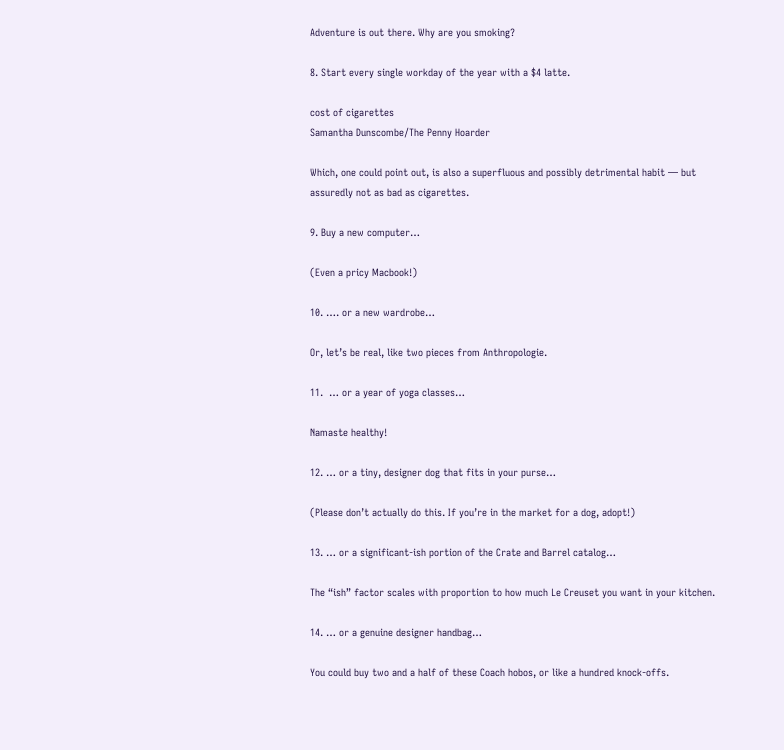Adventure is out there. Why are you smoking?

8. Start every single workday of the year with a $4 latte.

cost of cigarettes
Samantha Dunscombe/The Penny Hoarder

Which, one could point out, is also a superfluous and possibly detrimental habit — but assuredly not as bad as cigarettes.

9. Buy a new computer…

(Even a pricy Macbook!)

10. …. or a new wardrobe…

Or, let’s be real, like two pieces from Anthropologie.

11.  … or a year of yoga classes…

Namaste healthy!

12. … or a tiny, designer dog that fits in your purse…

(Please don’t actually do this. If you’re in the market for a dog, adopt!)

13. … or a significant-ish portion of the Crate and Barrel catalog…

The “ish” factor scales with proportion to how much Le Creuset you want in your kitchen.

14. … or a genuine designer handbag…

You could buy two and a half of these Coach hobos, or like a hundred knock-offs.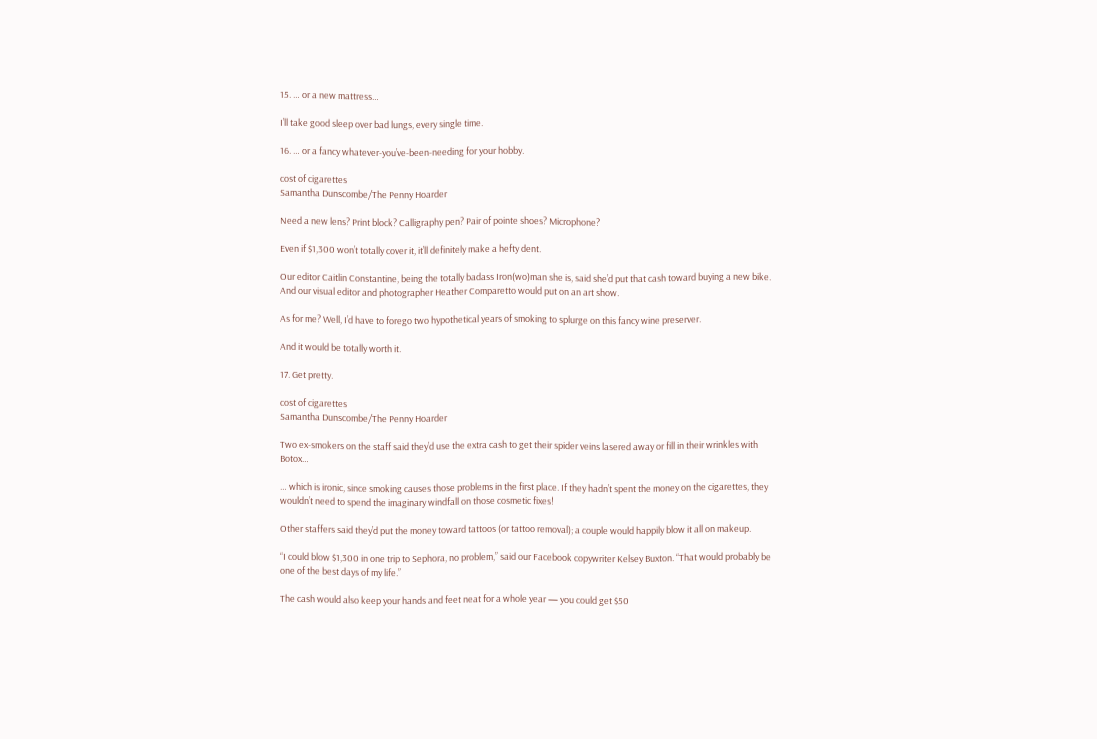15. … or a new mattress…

I’ll take good sleep over bad lungs, every single time.

16. … or a fancy whatever-you’ve-been-needing for your hobby.

cost of cigarettes
Samantha Dunscombe/The Penny Hoarder

Need a new lens? Print block? Calligraphy pen? Pair of pointe shoes? Microphone?

Even if $1,300 won’t totally cover it, it’ll definitely make a hefty dent.

Our editor Caitlin Constantine, being the totally badass Iron(wo)man she is, said she’d put that cash toward buying a new bike. And our visual editor and photographer Heather Comparetto would put on an art show.

As for me? Well, I’d have to forego two hypothetical years of smoking to splurge on this fancy wine preserver.

And it would be totally worth it.

17. Get pretty.

cost of cigarettes
Samantha Dunscombe/The Penny Hoarder

Two ex-smokers on the staff said they’d use the extra cash to get their spider veins lasered away or fill in their wrinkles with Botox…

… which is ironic, since smoking causes those problems in the first place. If they hadn’t spent the money on the cigarettes, they wouldn’t need to spend the imaginary windfall on those cosmetic fixes!

Other staffers said they’d put the money toward tattoos (or tattoo removal); a couple would happily blow it all on makeup.

“I could blow $1,300 in one trip to Sephora, no problem,” said our Facebook copywriter Kelsey Buxton. “That would probably be one of the best days of my life.”

The cash would also keep your hands and feet neat for a whole year — you could get $50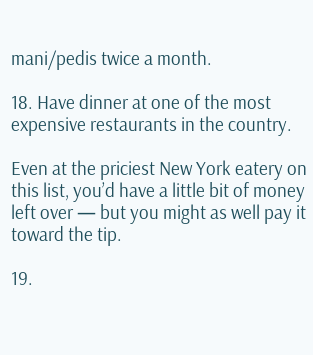mani/pedis twice a month.

18. Have dinner at one of the most expensive restaurants in the country.

Even at the priciest New York eatery on this list, you’d have a little bit of money left over — but you might as well pay it toward the tip.

19.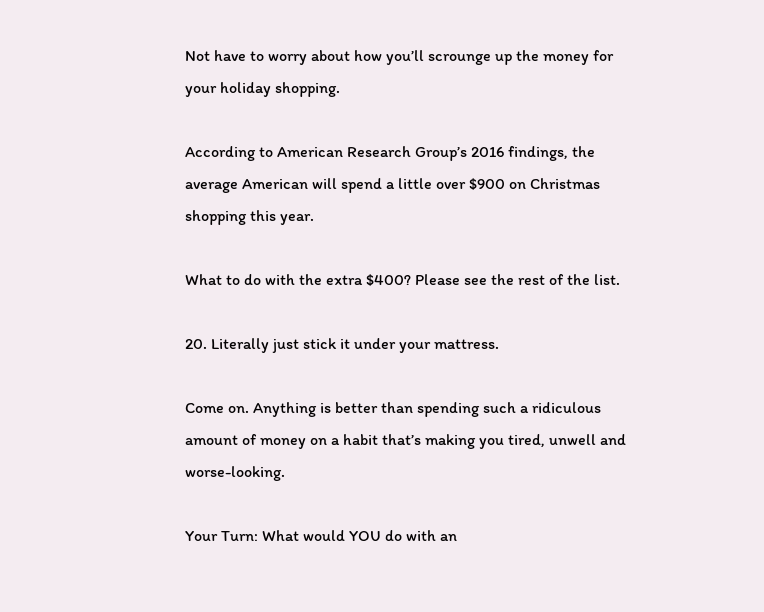Not have to worry about how you’ll scrounge up the money for your holiday shopping.

According to American Research Group’s 2016 findings, the average American will spend a little over $900 on Christmas shopping this year.

What to do with the extra $400? Please see the rest of the list.

20. Literally just stick it under your mattress.

Come on. Anything is better than spending such a ridiculous amount of money on a habit that’s making you tired, unwell and worse-looking.

Your Turn: What would YOU do with an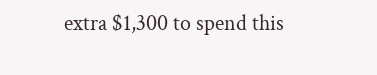extra $1,300 to spend this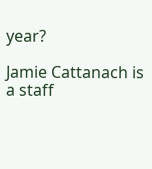year?

Jamie Cattanach is a staff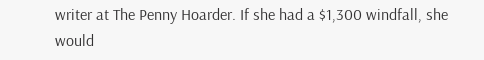writer at The Penny Hoarder. If she had a $1,300 windfall, she would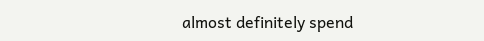almost definitely spend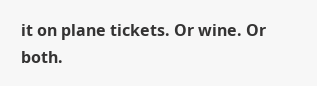it on plane tickets. Or wine. Or both.